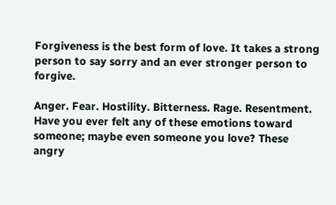Forgiveness is the best form of love. It takes a strong person to say sorry and an ever stronger person to forgive.

Anger. Fear. Hostility. Bitterness. Rage. Resentment. Have you ever felt any of these emotions toward someone; maybe even someone you love? These angry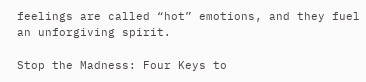feelings are called “hot” emotions, and they fuel an unforgiving spirit.

Stop the Madness: Four Keys to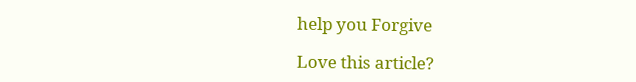help you Forgive

Love this article?